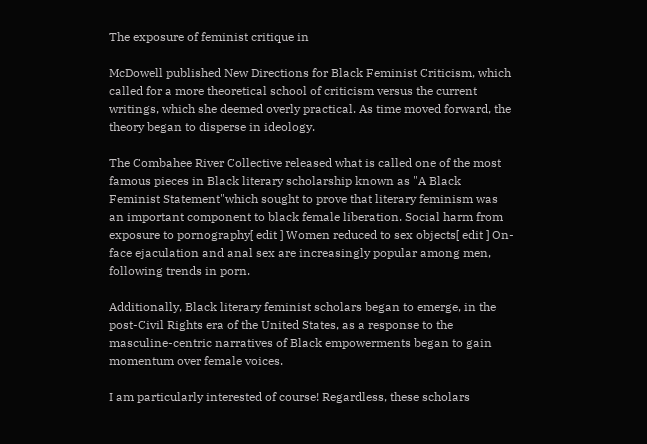The exposure of feminist critique in

McDowell published New Directions for Black Feminist Criticism, which called for a more theoretical school of criticism versus the current writings, which she deemed overly practical. As time moved forward, the theory began to disperse in ideology.

The Combahee River Collective released what is called one of the most famous pieces in Black literary scholarship known as "A Black Feminist Statement"which sought to prove that literary feminism was an important component to black female liberation. Social harm from exposure to pornography[ edit ] Women reduced to sex objects[ edit ] On-face ejaculation and anal sex are increasingly popular among men, following trends in porn.

Additionally, Black literary feminist scholars began to emerge, in the post-Civil Rights era of the United States, as a response to the masculine-centric narratives of Black empowerments began to gain momentum over female voices.

I am particularly interested of course! Regardless, these scholars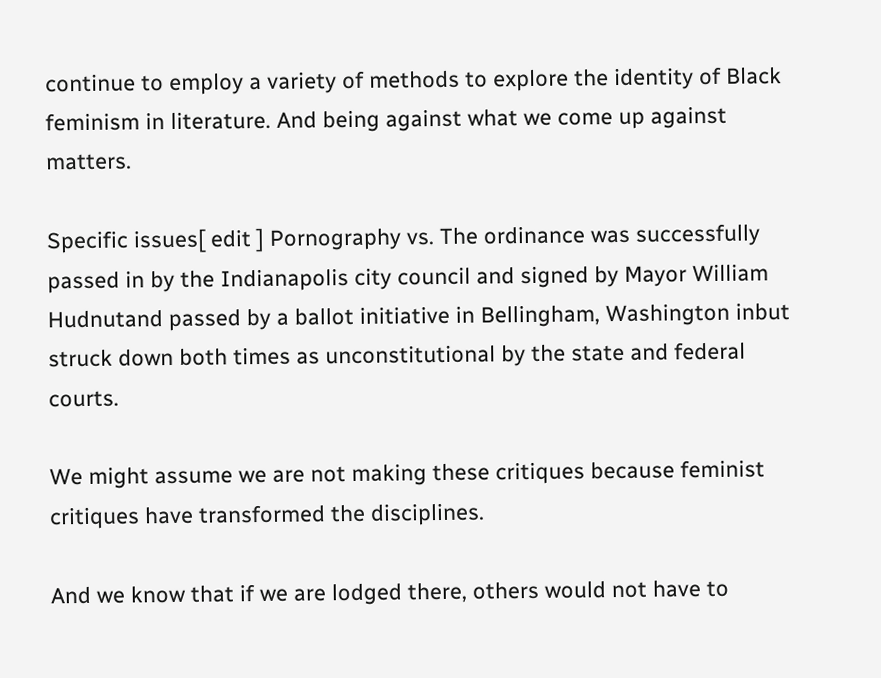continue to employ a variety of methods to explore the identity of Black feminism in literature. And being against what we come up against matters.

Specific issues[ edit ] Pornography vs. The ordinance was successfully passed in by the Indianapolis city council and signed by Mayor William Hudnutand passed by a ballot initiative in Bellingham, Washington inbut struck down both times as unconstitutional by the state and federal courts.

We might assume we are not making these critiques because feminist critiques have transformed the disciplines.

And we know that if we are lodged there, others would not have to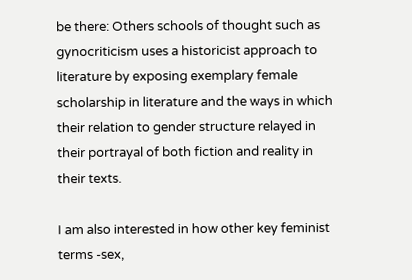be there: Others schools of thought such as gynocriticism uses a historicist approach to literature by exposing exemplary female scholarship in literature and the ways in which their relation to gender structure relayed in their portrayal of both fiction and reality in their texts.

I am also interested in how other key feminist terms -sex,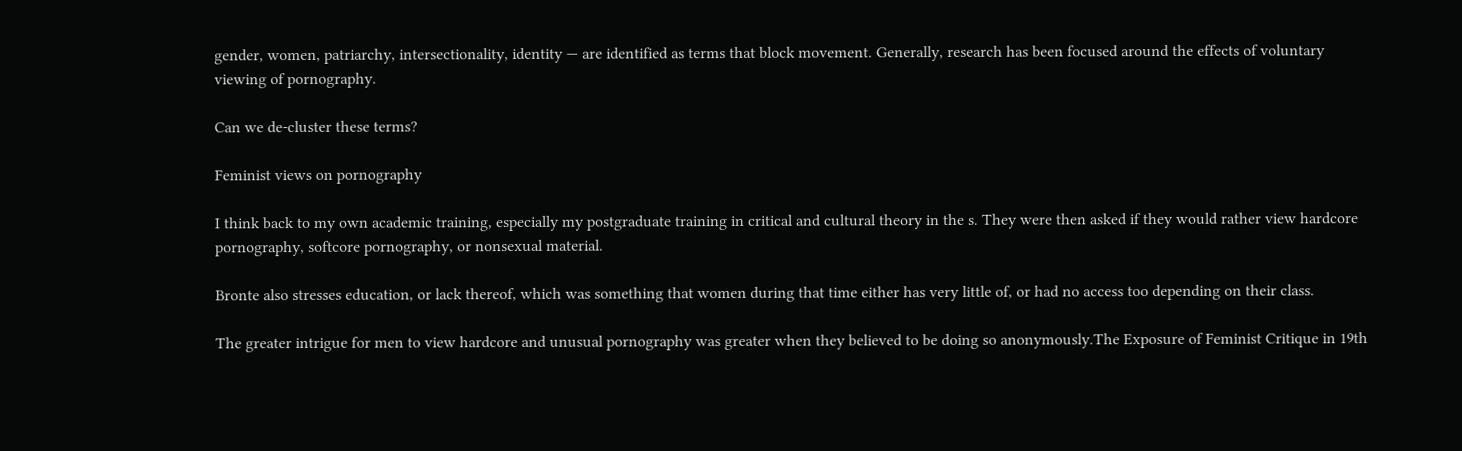gender, women, patriarchy, intersectionality, identity — are identified as terms that block movement. Generally, research has been focused around the effects of voluntary viewing of pornography.

Can we de-cluster these terms?

Feminist views on pornography

I think back to my own academic training, especially my postgraduate training in critical and cultural theory in the s. They were then asked if they would rather view hardcore pornography, softcore pornography, or nonsexual material.

Bronte also stresses education, or lack thereof, which was something that women during that time either has very little of, or had no access too depending on their class.

The greater intrigue for men to view hardcore and unusual pornography was greater when they believed to be doing so anonymously.The Exposure of Feminist Critique in 19th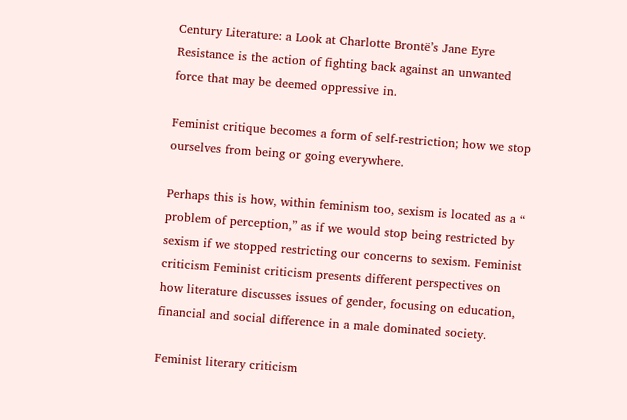Century Literature: a Look at Charlotte Brontë’s Jane Eyre Resistance is the action of fighting back against an unwanted force that may be deemed oppressive in.

Feminist critique becomes a form of self-restriction; how we stop ourselves from being or going everywhere.

Perhaps this is how, within feminism too, sexism is located as a “ problem of perception,” as if we would stop being restricted by sexism if we stopped restricting our concerns to sexism. Feminist criticism Feminist criticism presents different perspectives on how literature discusses issues of gender, focusing on education, financial and social difference in a male dominated society.

Feminist literary criticism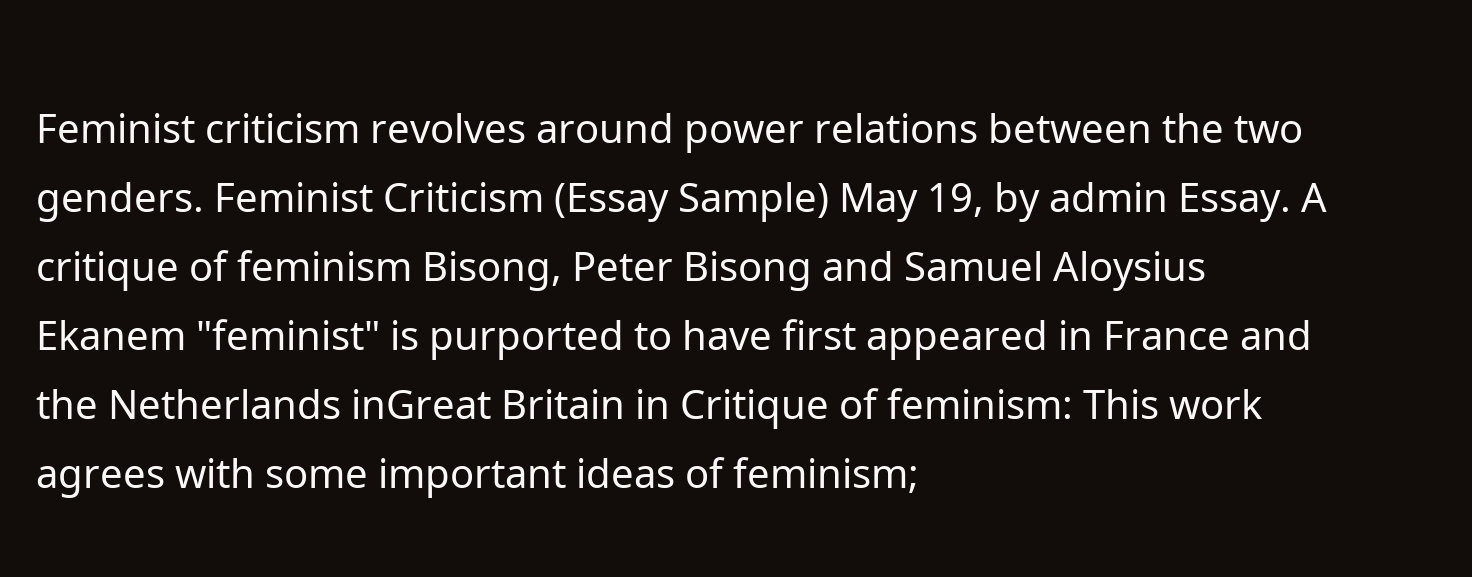Feminist criticism revolves around power relations between the two genders. Feminist Criticism (Essay Sample) May 19, by admin Essay. A critique of feminism Bisong, Peter Bisong and Samuel Aloysius Ekanem "feminist" is purported to have first appeared in France and the Netherlands inGreat Britain in Critique of feminism: This work agrees with some important ideas of feminism;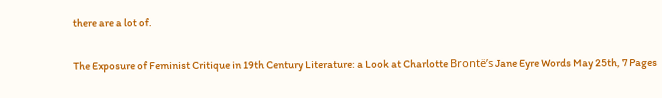there are a lot of.

The Exposure of Feminist Critique in 19th Century Literature: a Look at Charlotte Brontë’s Jane Eyre Words May 25th, 7 Pages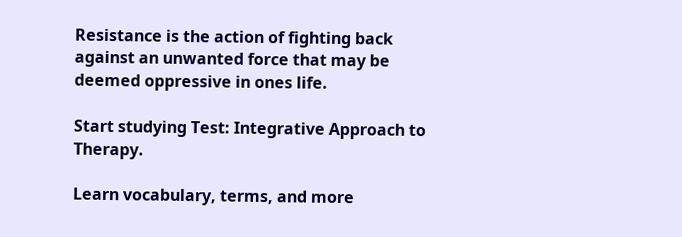Resistance is the action of fighting back against an unwanted force that may be deemed oppressive in ones life.

Start studying Test: Integrative Approach to Therapy.

Learn vocabulary, terms, and more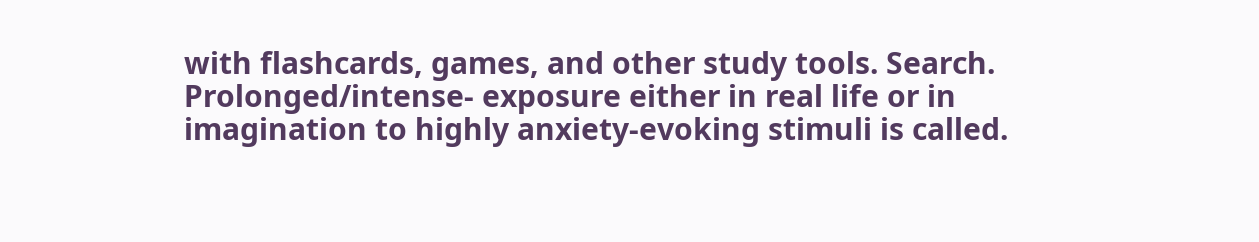with flashcards, games, and other study tools. Search. Prolonged/intense- exposure either in real life or in imagination to highly anxiety-evoking stimuli is called.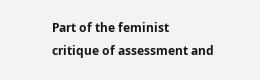Part of the feminist critique of assessment and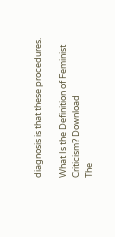diagnosis is that these procedures.

What Is the Definition of Feminist Criticism? Download
The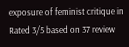exposure of feminist critique in
Rated 3/5 based on 37 review